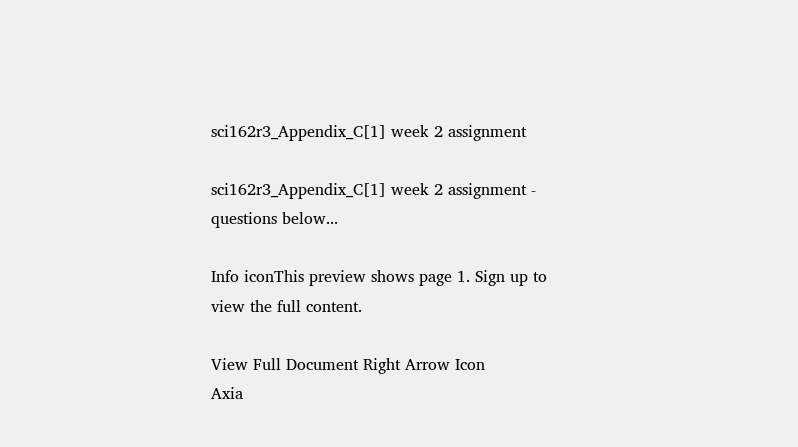sci162r3_Appendix_C[1] week 2 assignment

sci162r3_Appendix_C[1] week 2 assignment - questions below...

Info iconThis preview shows page 1. Sign up to view the full content.

View Full Document Right Arrow Icon
Axia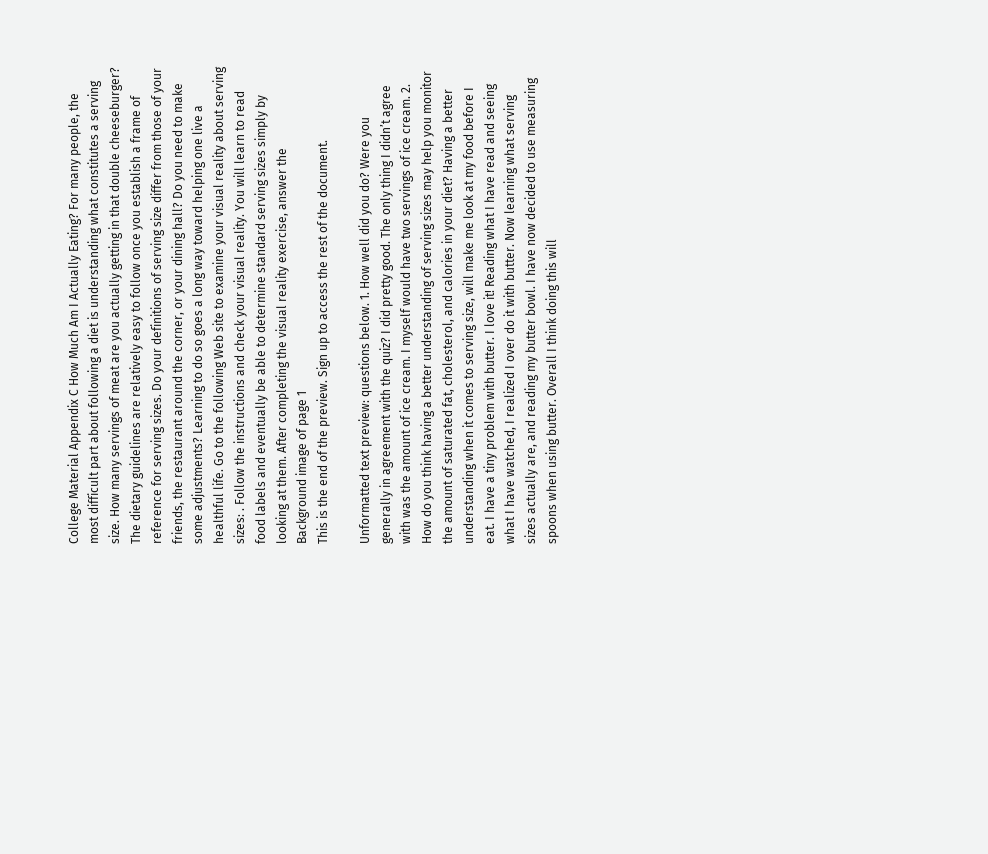College Material Appendix C How Much Am I Actually Eating? For many people, the most difficult part about following a diet is understanding what constitutes a serving size. How many servings of meat are you actually getting in that double cheeseburger? The dietary guidelines are relatively easy to follow once you establish a frame of reference for serving sizes. Do your definitions of serving size differ from those of your friends, the restaurant around the corner, or your dining hall? Do you need to make some adjustments? Learning to do so goes a long way toward helping one live a healthful life. Go to the following Web site to examine your visual reality about serving sizes: . Follow the instructions and check your visual reality. You will learn to read food labels and eventually be able to determine standard serving sizes simply by looking at them. After completing the visual reality exercise, answer the
Background image of page 1
This is the end of the preview. Sign up to access the rest of the document.

Unformatted text preview: questions below. 1. How well did you do? Were you generally in agreement with the quiz? I did pretty good. The only thing I didn’t agree with was the amount of ice cream. I myself would have two servings of ice cream. 2. How do you think having a better understanding of serving sizes may help you monitor the amount of saturated fat, cholesterol, and calories in your diet? Having a better understanding when it comes to serving size, will make me look at my food before I eat. I have a tiny problem with butter. I love it! Reading what I have read and seeing what I have watched, I realized I over do it with butter. Now learning what serving sizes actually are, and reading my butter bowl. I have now decided to use measuring spoons when using butter. Overall I think doing this will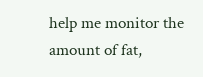help me monitor the amount of fat,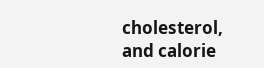cholesterol, and calorie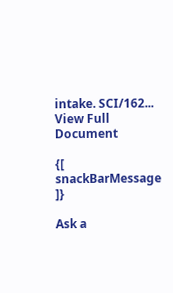intake. SCI/162...
View Full Document

{[ snackBarMessage ]}

Ask a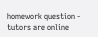homework question - tutors are online